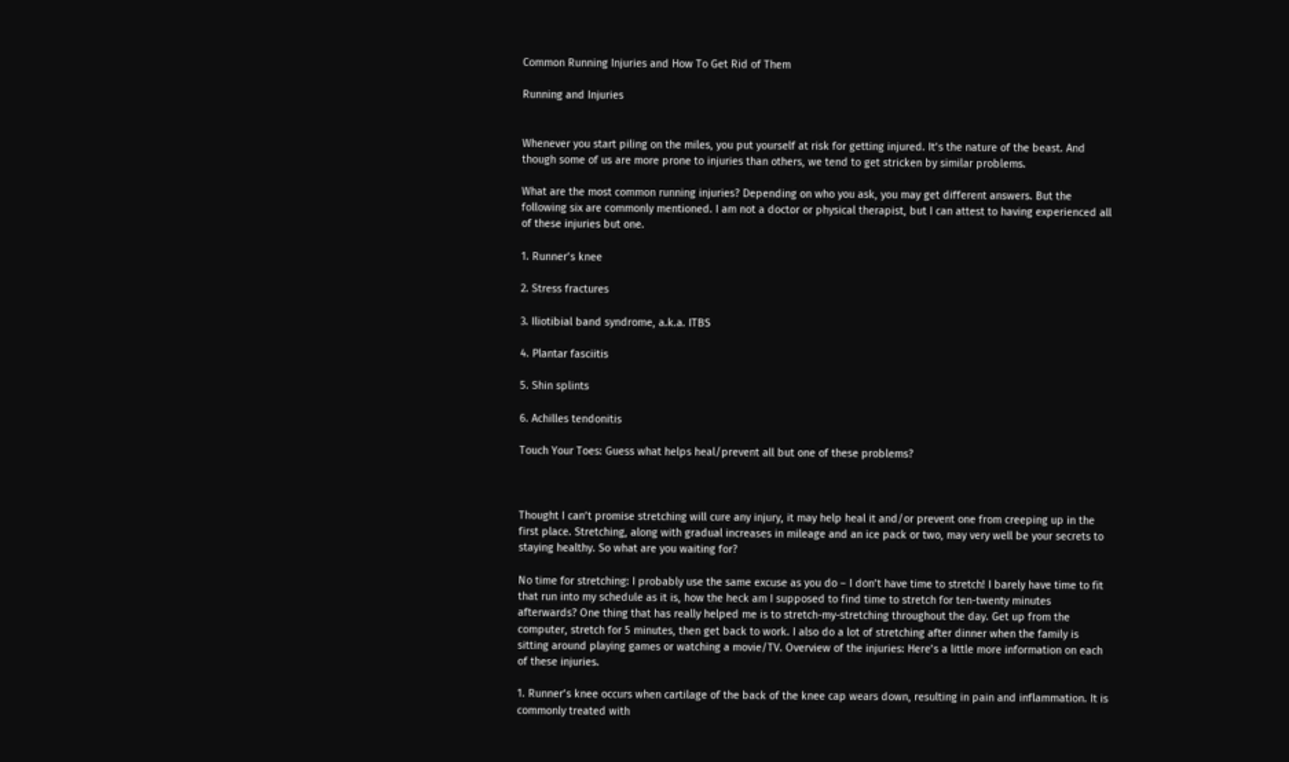Common Running Injuries and How To Get Rid of Them

Running and Injuries


Whenever you start piling on the miles, you put yourself at risk for getting injured. It’s the nature of the beast. And though some of us are more prone to injuries than others, we tend to get stricken by similar problems.

What are the most common running injuries? Depending on who you ask, you may get different answers. But the following six are commonly mentioned. I am not a doctor or physical therapist, but I can attest to having experienced all of these injuries but one.

1. Runner’s knee

2. Stress fractures

3. Iliotibial band syndrome, a.k.a. ITBS

4. Plantar fasciitis

5. Shin splints

6. Achilles tendonitis

Touch Your Toes: Guess what helps heal/prevent all but one of these problems?



Thought I can’t promise stretching will cure any injury, it may help heal it and/or prevent one from creeping up in the first place. Stretching, along with gradual increases in mileage and an ice pack or two, may very well be your secrets to staying healthy. So what are you waiting for?

No time for stretching: I probably use the same excuse as you do – I don’t have time to stretch! I barely have time to fit that run into my schedule as it is, how the heck am I supposed to find time to stretch for ten-twenty minutes afterwards? One thing that has really helped me is to stretch-my-stretching throughout the day. Get up from the computer, stretch for 5 minutes, then get back to work. I also do a lot of stretching after dinner when the family is sitting around playing games or watching a movie/TV. Overview of the injuries: Here’s a little more information on each of these injuries.

1. Runner’s knee occurs when cartilage of the back of the knee cap wears down, resulting in pain and inflammation. It is commonly treated with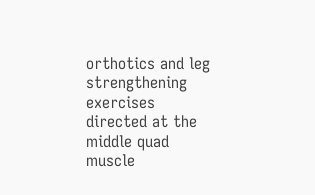orthotics and leg strengthening exercises directed at the middle quad muscle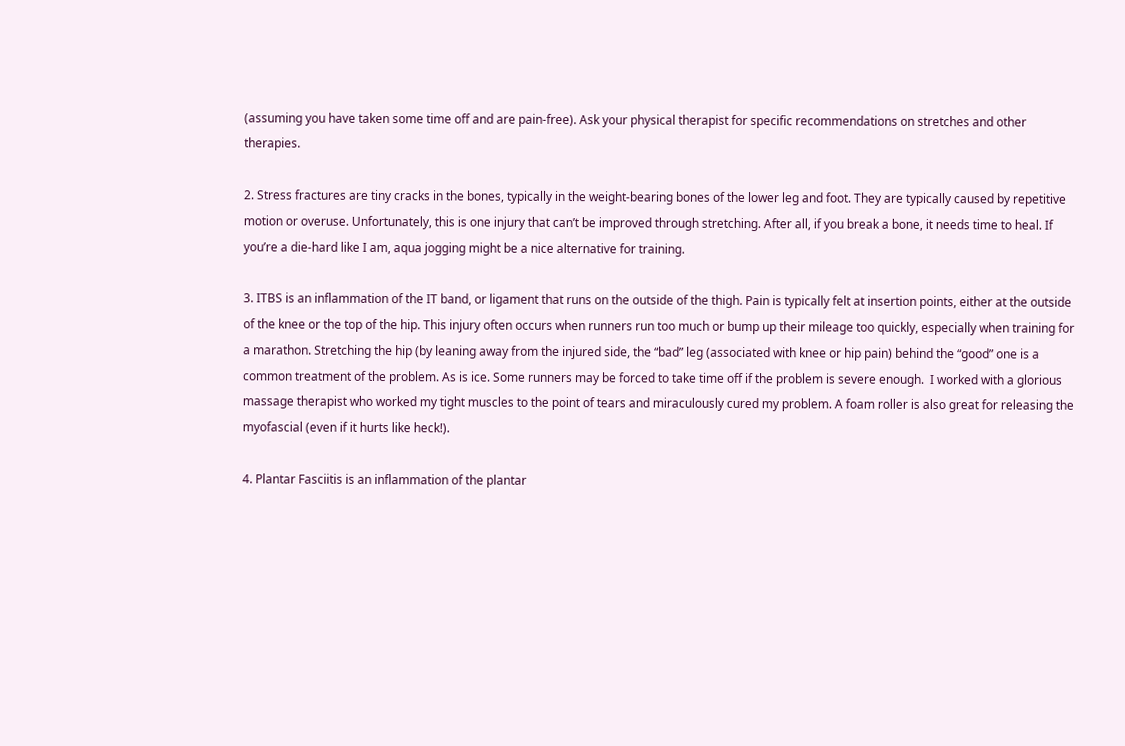(assuming you have taken some time off and are pain-free). Ask your physical therapist for specific recommendations on stretches and other therapies.

2. Stress fractures are tiny cracks in the bones, typically in the weight-bearing bones of the lower leg and foot. They are typically caused by repetitive motion or overuse. Unfortunately, this is one injury that can’t be improved through stretching. After all, if you break a bone, it needs time to heal. If you’re a die-hard like I am, aqua jogging might be a nice alternative for training.

3. ITBS is an inflammation of the IT band, or ligament that runs on the outside of the thigh. Pain is typically felt at insertion points, either at the outside of the knee or the top of the hip. This injury often occurs when runners run too much or bump up their mileage too quickly, especially when training for a marathon. Stretching the hip (by leaning away from the injured side, the “bad” leg (associated with knee or hip pain) behind the “good” one is a common treatment of the problem. As is ice. Some runners may be forced to take time off if the problem is severe enough.  I worked with a glorious massage therapist who worked my tight muscles to the point of tears and miraculously cured my problem. A foam roller is also great for releasing the myofascial (even if it hurts like heck!).

4. Plantar Fasciitis is an inflammation of the plantar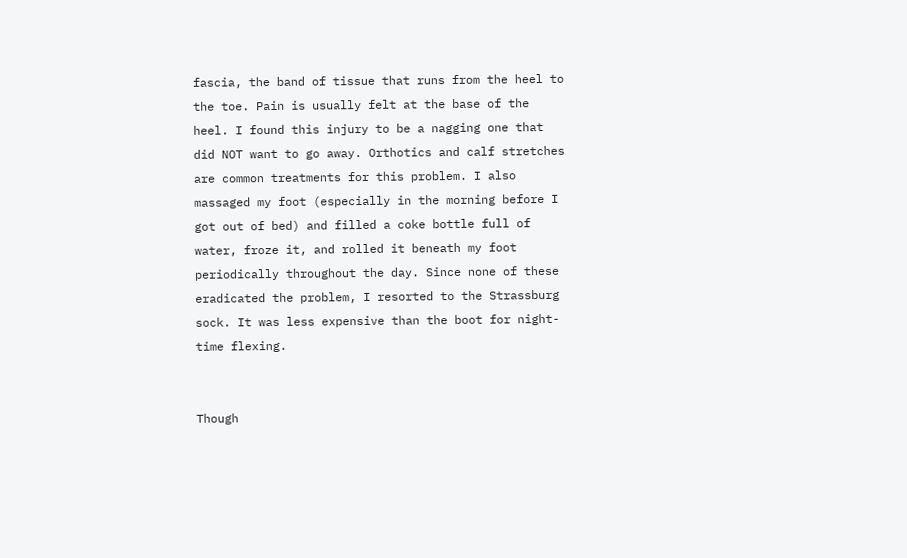fascia, the band of tissue that runs from the heel to the toe. Pain is usually felt at the base of the heel. I found this injury to be a nagging one that did NOT want to go away. Orthotics and calf stretches are common treatments for this problem. I also massaged my foot (especially in the morning before I got out of bed) and filled a coke bottle full of water, froze it, and rolled it beneath my foot periodically throughout the day. Since none of these eradicated the problem, I resorted to the Strassburg sock. It was less expensive than the boot for night-time flexing.


Though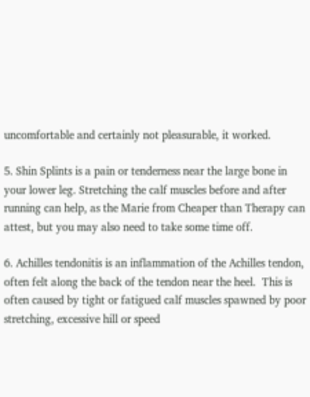uncomfortable and certainly not pleasurable, it worked.

5. Shin Splints is a pain or tenderness near the large bone in your lower leg. Stretching the calf muscles before and after running can help, as the Marie from Cheaper than Therapy can attest, but you may also need to take some time off.

6. Achilles tendonitis is an inflammation of the Achilles tendon, often felt along the back of the tendon near the heel.  This is often caused by tight or fatigued calf muscles spawned by poor stretching, excessive hill or speed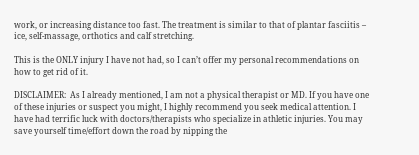work, or increasing distance too fast. The treatment is similar to that of plantar fasciitis – ice, self-massage, orthotics and calf stretching.

This is the ONLY injury I have not had, so I can’t offer my personal recommendations on how to get rid of it.

DISCLAIMER:  As I already mentioned, I am not a physical therapist or MD. If you have one of these injuries or suspect you might, I highly recommend you seek medical attention. I have had terrific luck with doctors/therapists who specialize in athletic injuries. You may save yourself time/effort down the road by nipping the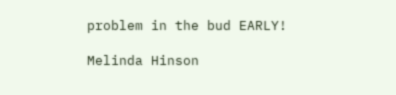problem in the bud EARLY!

Melinda Hinson